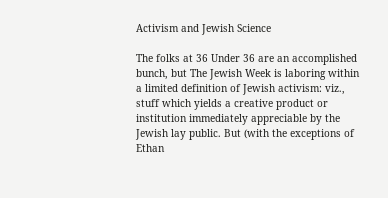Activism and Jewish Science

The folks at 36 Under 36 are an accomplished bunch, but The Jewish Week is laboring within a limited definition of Jewish activism: viz., stuff which yields a creative product or institution immediately appreciable by the Jewish lay public. But (with the exceptions of Ethan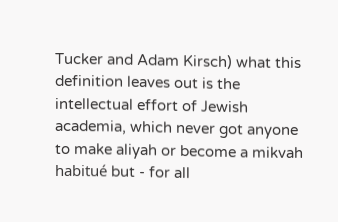Tucker and Adam Kirsch) what this definition leaves out is the intellectual effort of Jewish academia, which never got anyone to make aliyah or become a mikvah habitué but - for all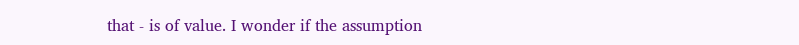that - is of value. I wonder if the assumption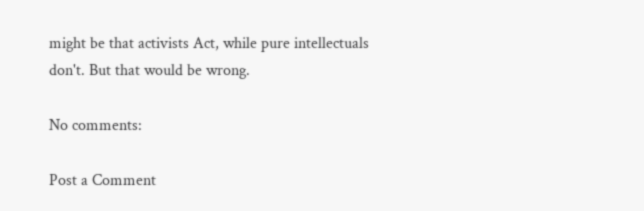might be that activists Act, while pure intellectuals don't. But that would be wrong.

No comments:

Post a Comment